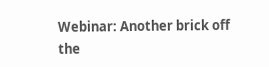Webinar: Another brick off the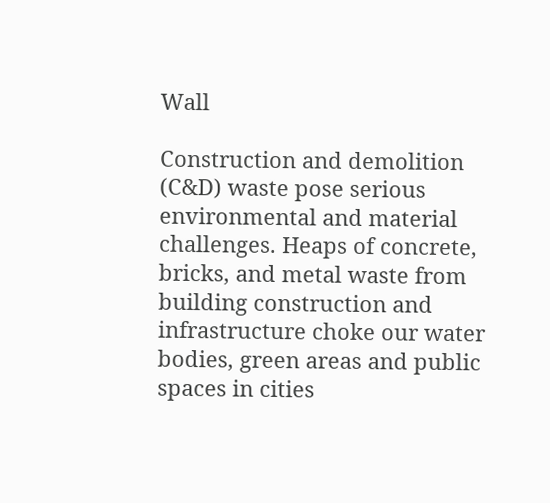Wall

Construction and demolition (C&D) waste pose serious environmental and material challenges. Heaps of concrete, bricks, and metal waste from building construction and infrastructure choke our water bodies, green areas and public spaces in cities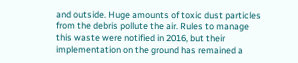and outside. Huge amounts of toxic dust particles from the debris pollute the air. Rules to manage this waste were notified in 2016, but their implementation on the ground has remained a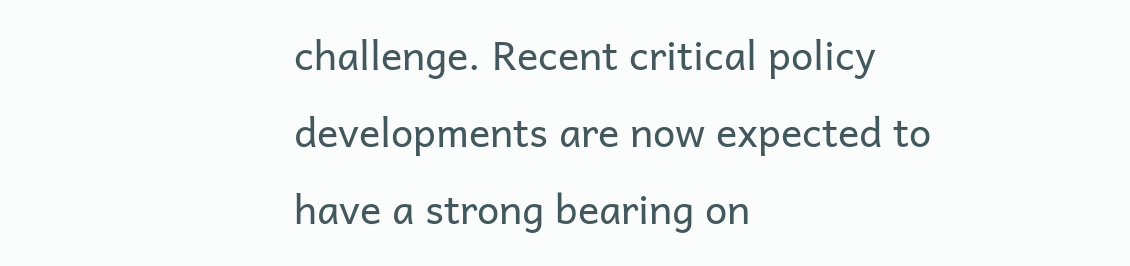challenge. Recent critical policy developments are now expected to have a strong bearing on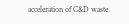acceleration of C&D waste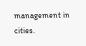management in cities.